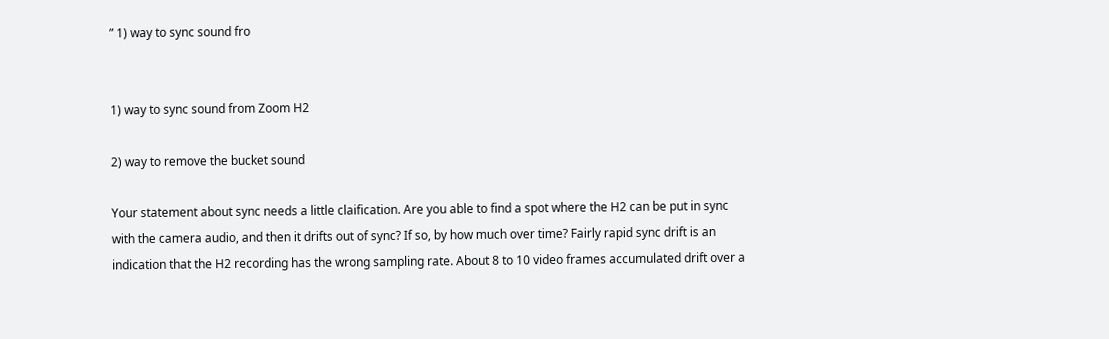” 1) way to sync sound fro


1) way to sync sound from Zoom H2

2) way to remove the bucket sound

Your statement about sync needs a little claification. Are you able to find a spot where the H2 can be put in sync with the camera audio, and then it drifts out of sync? If so, by how much over time? Fairly rapid sync drift is an indication that the H2 recording has the wrong sampling rate. About 8 to 10 video frames accumulated drift over a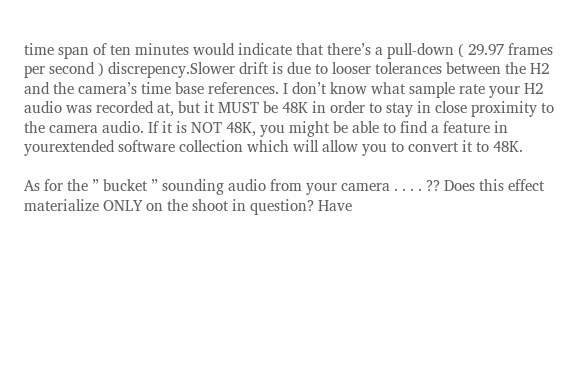time span of ten minutes would indicate that there’s a pull-down ( 29.97 frames per second ) discrepency.Slower drift is due to looser tolerances between the H2 and the camera’s time base references. I don’t know what sample rate your H2 audio was recorded at, but it MUST be 48K in order to stay in close proximity to the camera audio. If it is NOT 48K, you might be able to find a feature in yourextended software collection which will allow you to convert it to 48K.

As for the ” bucket ” sounding audio from your camera . . . . ?? Does this effect materialize ONLY on the shoot in question? Have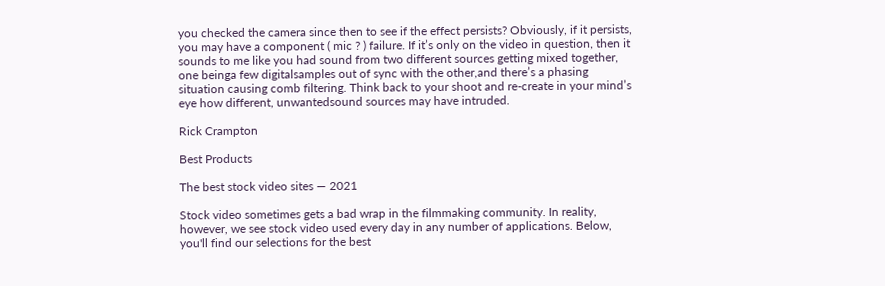you checked the camera since then to see if the effect persists? Obviously, if it persists, you may have a component ( mic ? ) failure. If it’s only on the video in question, then it sounds to me like you had sound from two different sources getting mixed together, one beinga few digitalsamples out of sync with the other,and there’s a phasing situation causing comb filtering. Think back to your shoot and re-create in your mind’s eye how different, unwantedsound sources may have intruded.

Rick Crampton

Best Products

The best stock video sites — 2021

Stock video sometimes gets a bad wrap in the filmmaking community. In reality, however, we see stock video used every day in any number of applications. Below, you'll find our selections for the best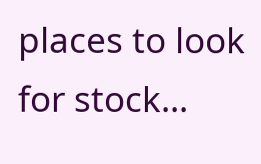places to look for stock...